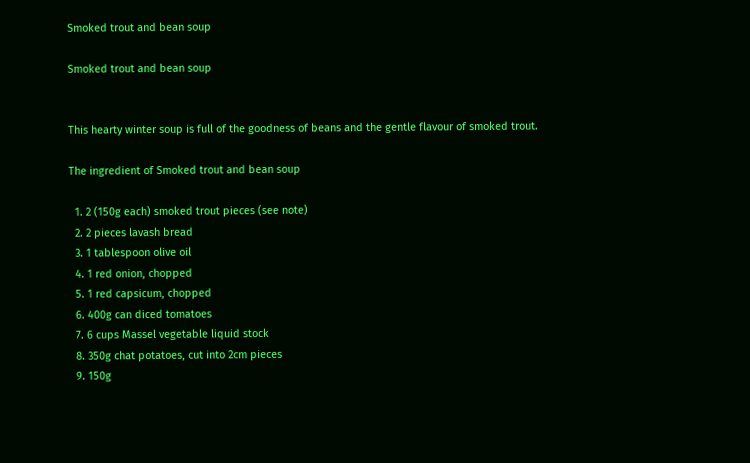Smoked trout and bean soup

Smoked trout and bean soup


This hearty winter soup is full of the goodness of beans and the gentle flavour of smoked trout.

The ingredient of Smoked trout and bean soup

  1. 2 (150g each) smoked trout pieces (see note)
  2. 2 pieces lavash bread
  3. 1 tablespoon olive oil
  4. 1 red onion, chopped
  5. 1 red capsicum, chopped
  6. 400g can diced tomatoes
  7. 6 cups Massel vegetable liquid stock
  8. 350g chat potatoes, cut into 2cm pieces
  9. 150g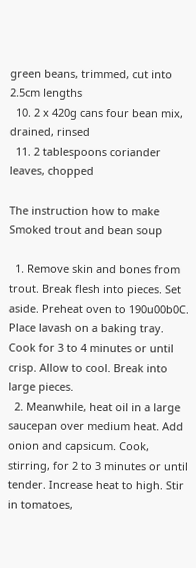green beans, trimmed, cut into 2.5cm lengths
  10. 2 x 420g cans four bean mix, drained, rinsed
  11. 2 tablespoons coriander leaves, chopped

The instruction how to make Smoked trout and bean soup

  1. Remove skin and bones from trout. Break flesh into pieces. Set aside. Preheat oven to 190u00b0C. Place lavash on a baking tray. Cook for 3 to 4 minutes or until crisp. Allow to cool. Break into large pieces.
  2. Meanwhile, heat oil in a large saucepan over medium heat. Add onion and capsicum. Cook, stirring, for 2 to 3 minutes or until tender. Increase heat to high. Stir in tomatoes,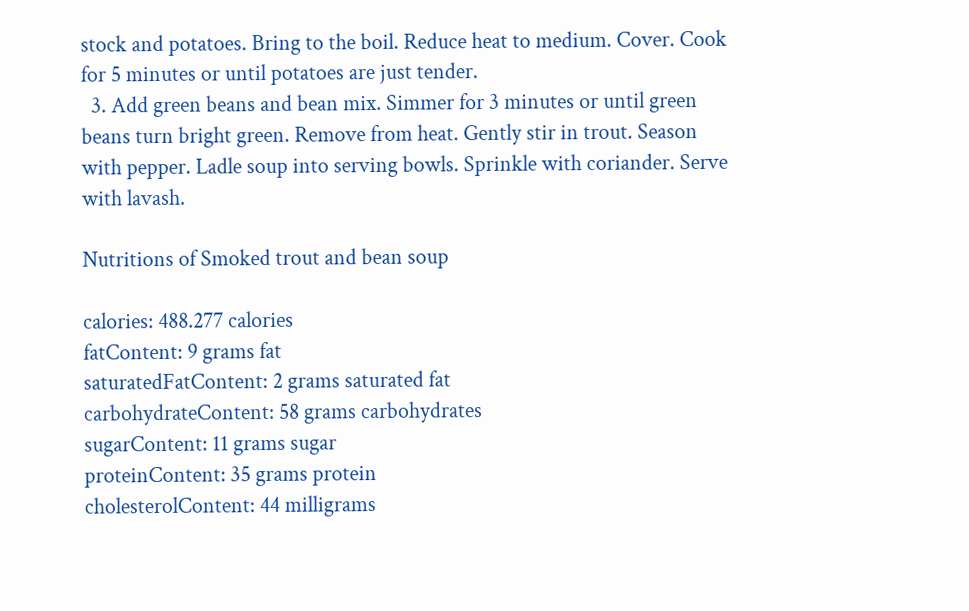stock and potatoes. Bring to the boil. Reduce heat to medium. Cover. Cook for 5 minutes or until potatoes are just tender.
  3. Add green beans and bean mix. Simmer for 3 minutes or until green beans turn bright green. Remove from heat. Gently stir in trout. Season with pepper. Ladle soup into serving bowls. Sprinkle with coriander. Serve with lavash.

Nutritions of Smoked trout and bean soup

calories: 488.277 calories
fatContent: 9 grams fat
saturatedFatContent: 2 grams saturated fat
carbohydrateContent: 58 grams carbohydrates
sugarContent: 11 grams sugar
proteinContent: 35 grams protein
cholesterolContent: 44 milligrams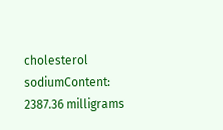cholesterol
sodiumContent: 2387.36 milligrams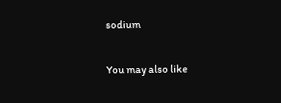sodium

You may also like